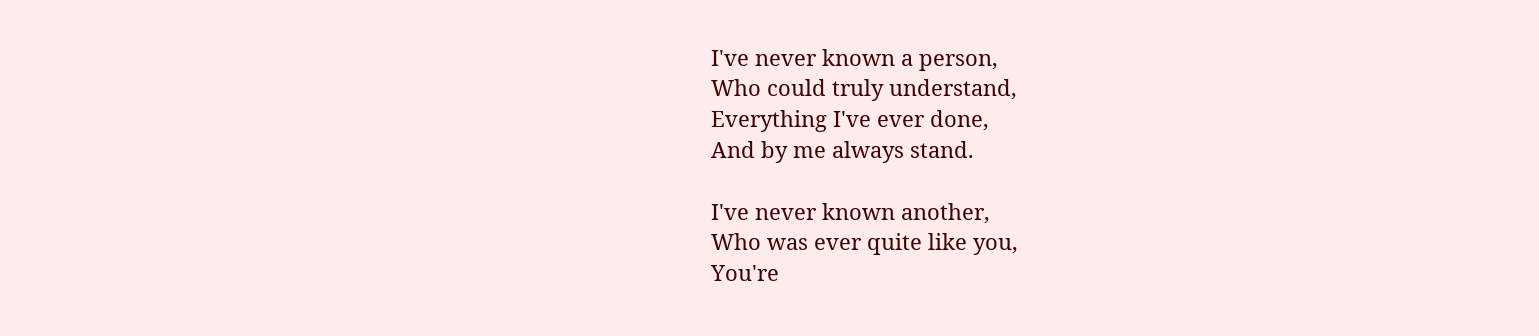I've never known a person,
Who could truly understand,
Everything I've ever done,
And by me always stand.

I've never known another,
Who was ever quite like you,
You're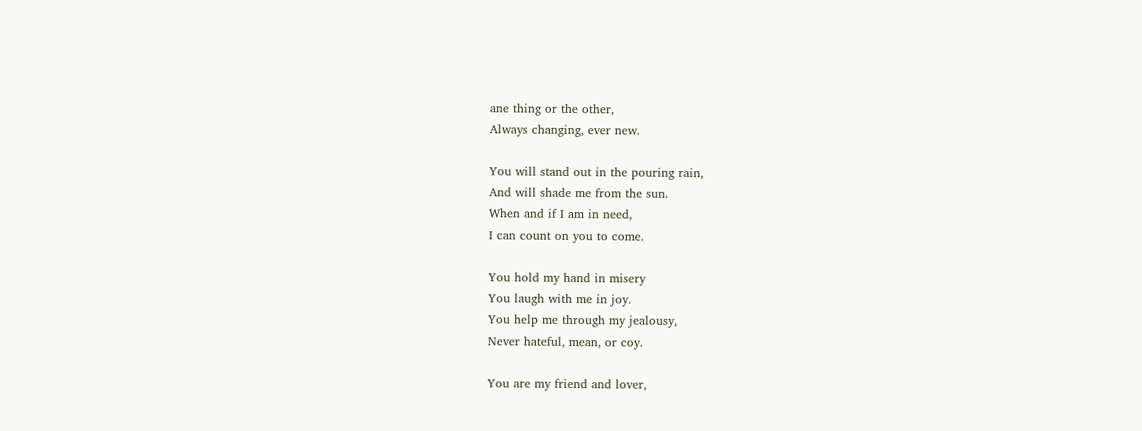ane thing or the other,
Always changing, ever new.

You will stand out in the pouring rain,
And will shade me from the sun.
When and if I am in need,
I can count on you to come.

You hold my hand in misery
You laugh with me in joy.
You help me through my jealousy,
Never hateful, mean, or coy.

You are my friend and lover,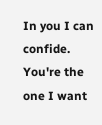In you I can confide.
You're the one I want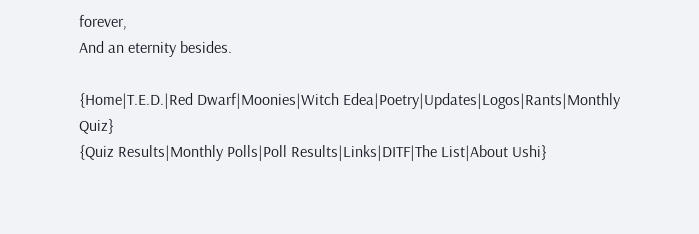forever,
And an eternity besides.

{Home|T.E.D.|Red Dwarf|Moonies|Witch Edea|Poetry|Updates|Logos|Rants|Monthly Quiz}
{Quiz Results|Monthly Polls|Poll Results|Links|DITF|The List|About Ushi}